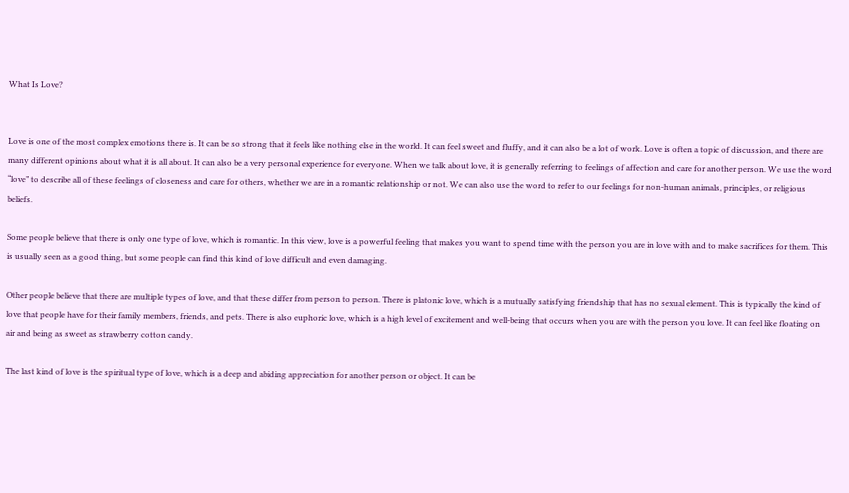What Is Love?


Love is one of the most complex emotions there is. It can be so strong that it feels like nothing else in the world. It can feel sweet and fluffy, and it can also be a lot of work. Love is often a topic of discussion, and there are many different opinions about what it is all about. It can also be a very personal experience for everyone. When we talk about love, it is generally referring to feelings of affection and care for another person. We use the word “love” to describe all of these feelings of closeness and care for others, whether we are in a romantic relationship or not. We can also use the word to refer to our feelings for non-human animals, principles, or religious beliefs.

Some people believe that there is only one type of love, which is romantic. In this view, love is a powerful feeling that makes you want to spend time with the person you are in love with and to make sacrifices for them. This is usually seen as a good thing, but some people can find this kind of love difficult and even damaging.

Other people believe that there are multiple types of love, and that these differ from person to person. There is platonic love, which is a mutually satisfying friendship that has no sexual element. This is typically the kind of love that people have for their family members, friends, and pets. There is also euphoric love, which is a high level of excitement and well-being that occurs when you are with the person you love. It can feel like floating on air and being as sweet as strawberry cotton candy.

The last kind of love is the spiritual type of love, which is a deep and abiding appreciation for another person or object. It can be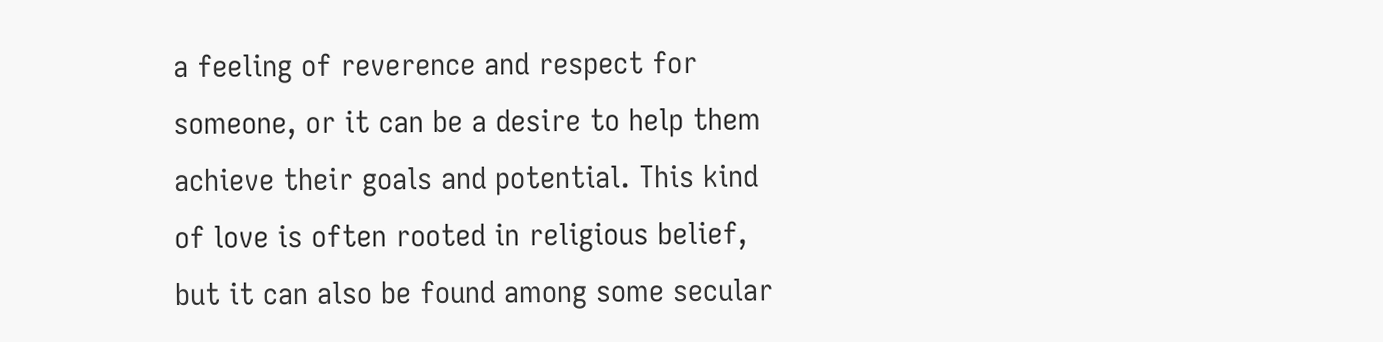a feeling of reverence and respect for someone, or it can be a desire to help them achieve their goals and potential. This kind of love is often rooted in religious belief, but it can also be found among some secular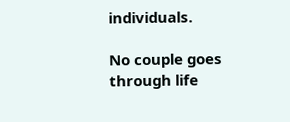individuals.

No couple goes through life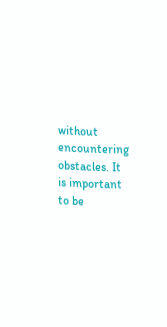without encountering obstacles. It is important to be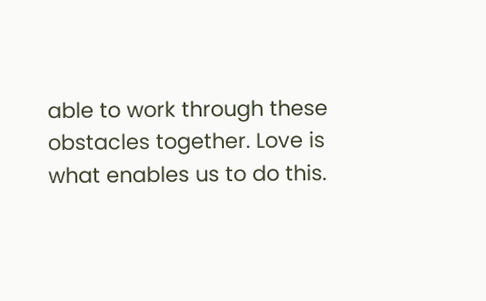able to work through these obstacles together. Love is what enables us to do this.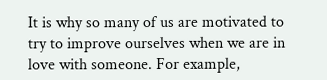It is why so many of us are motivated to try to improve ourselves when we are in love with someone. For example,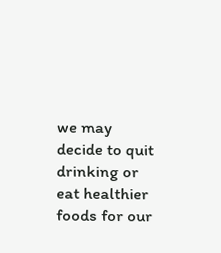we may decide to quit drinking or eat healthier foods for our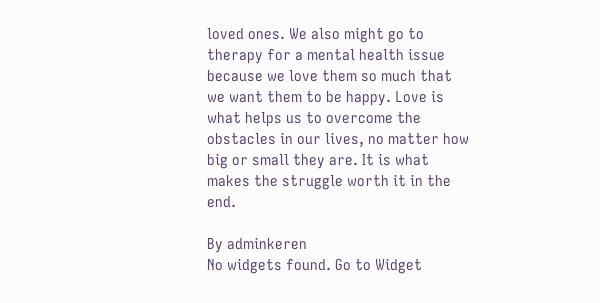loved ones. We also might go to therapy for a mental health issue because we love them so much that we want them to be happy. Love is what helps us to overcome the obstacles in our lives, no matter how big or small they are. It is what makes the struggle worth it in the end.

By adminkeren
No widgets found. Go to Widget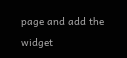page and add the widget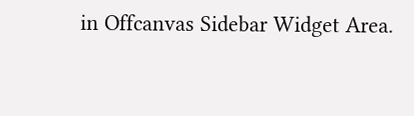in Offcanvas Sidebar Widget Area.